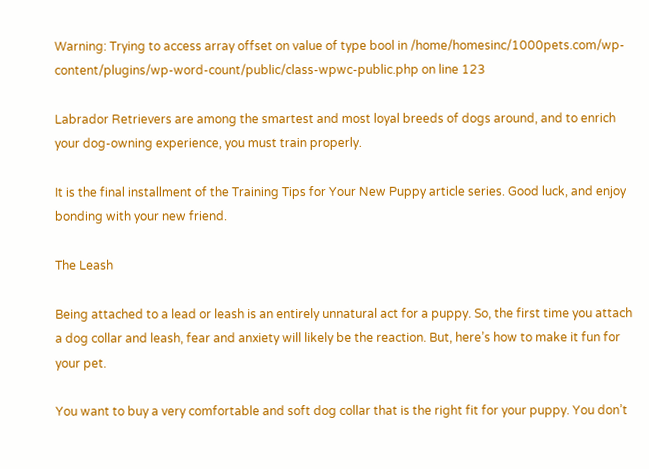Warning: Trying to access array offset on value of type bool in /home/homesinc/1000pets.com/wp-content/plugins/wp-word-count/public/class-wpwc-public.php on line 123

Labrador Retrievers are among the smartest and most loyal breeds of dogs around, and to enrich your dog-owning experience, you must train properly.

It is the final installment of the Training Tips for Your New Puppy article series. Good luck, and enjoy bonding with your new friend.

The Leash

Being attached to a lead or leash is an entirely unnatural act for a puppy. So, the first time you attach a dog collar and leash, fear and anxiety will likely be the reaction. But, here’s how to make it fun for your pet.

You want to buy a very comfortable and soft dog collar that is the right fit for your puppy. You don’t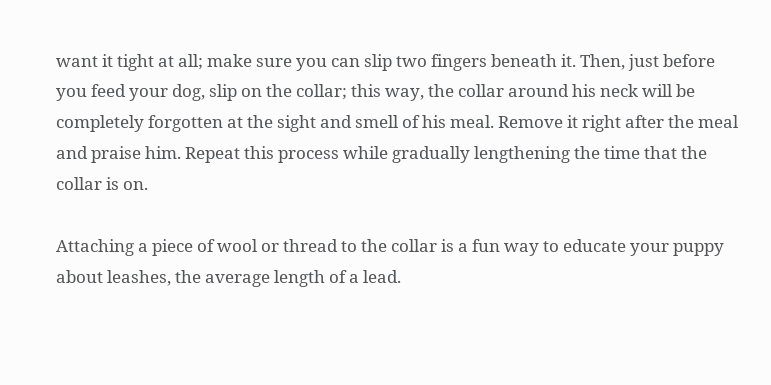want it tight at all; make sure you can slip two fingers beneath it. Then, just before you feed your dog, slip on the collar; this way, the collar around his neck will be completely forgotten at the sight and smell of his meal. Remove it right after the meal and praise him. Repeat this process while gradually lengthening the time that the collar is on.

Attaching a piece of wool or thread to the collar is a fun way to educate your puppy about leashes, the average length of a lead.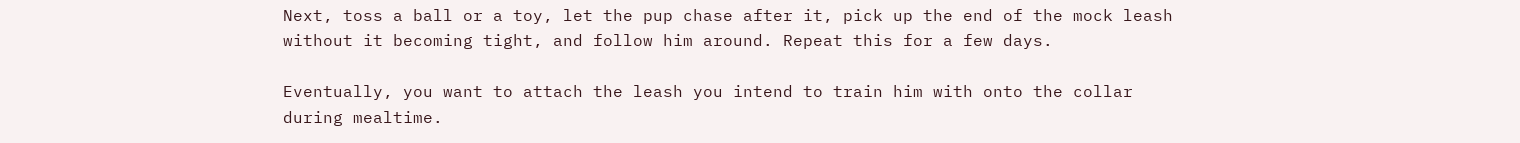Next, toss a ball or a toy, let the pup chase after it, pick up the end of the mock leash without it becoming tight, and follow him around. Repeat this for a few days.

Eventually, you want to attach the leash you intend to train him with onto the collar during mealtime.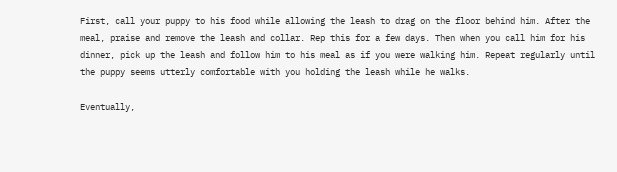First, call your puppy to his food while allowing the leash to drag on the floor behind him. After the meal, praise and remove the leash and collar. Rep this for a few days. Then when you call him for his dinner, pick up the leash and follow him to his meal as if you were walking him. Repeat regularly until the puppy seems utterly comfortable with you holding the leash while he walks.

Eventually,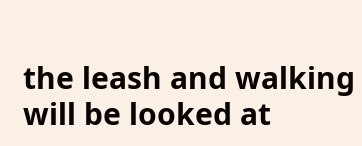the leash and walking will be looked at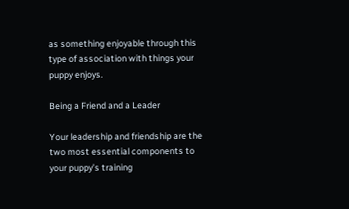as something enjoyable through this type of association with things your puppy enjoys.

Being a Friend and a Leader

Your leadership and friendship are the two most essential components to your puppy’s training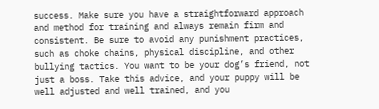success. Make sure you have a straightforward approach and method for training and always remain firm and consistent. Be sure to avoid any punishment practices, such as choke chains, physical discipline, and other bullying tactics. You want to be your dog’s friend, not just a boss. Take this advice, and your puppy will be well adjusted and well trained, and you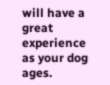will have a great experience as your dog ages.